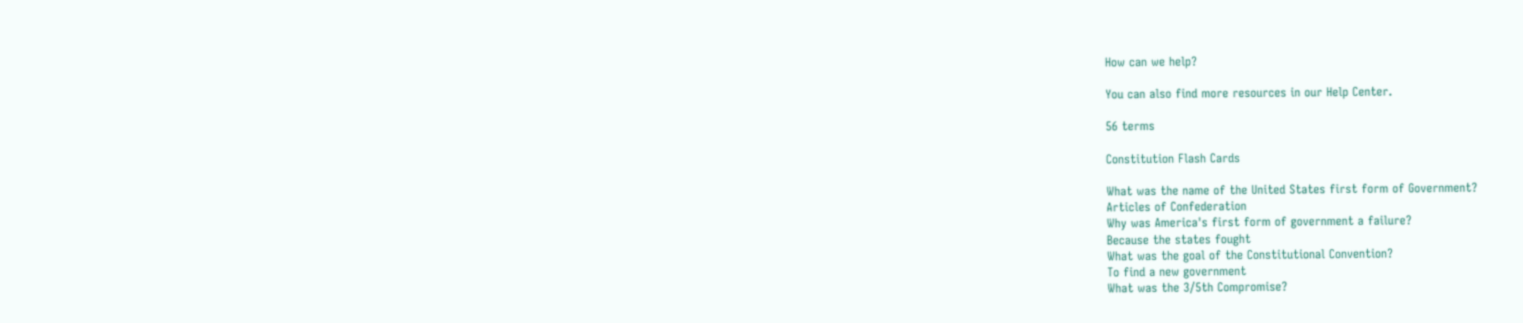How can we help?

You can also find more resources in our Help Center.

56 terms

Constitution Flash Cards

What was the name of the United States first form of Government?
Articles of Confederation
Why was America's first form of government a failure?
Because the states fought
What was the goal of the Constitutional Convention?
To find a new government
What was the 3/5th Compromise?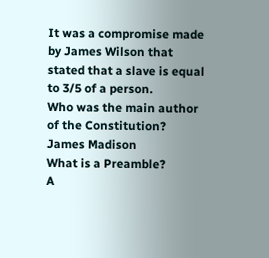It was a compromise made by James Wilson that stated that a slave is equal to 3/5 of a person.
Who was the main author of the Constitution?
James Madison
What is a Preamble?
A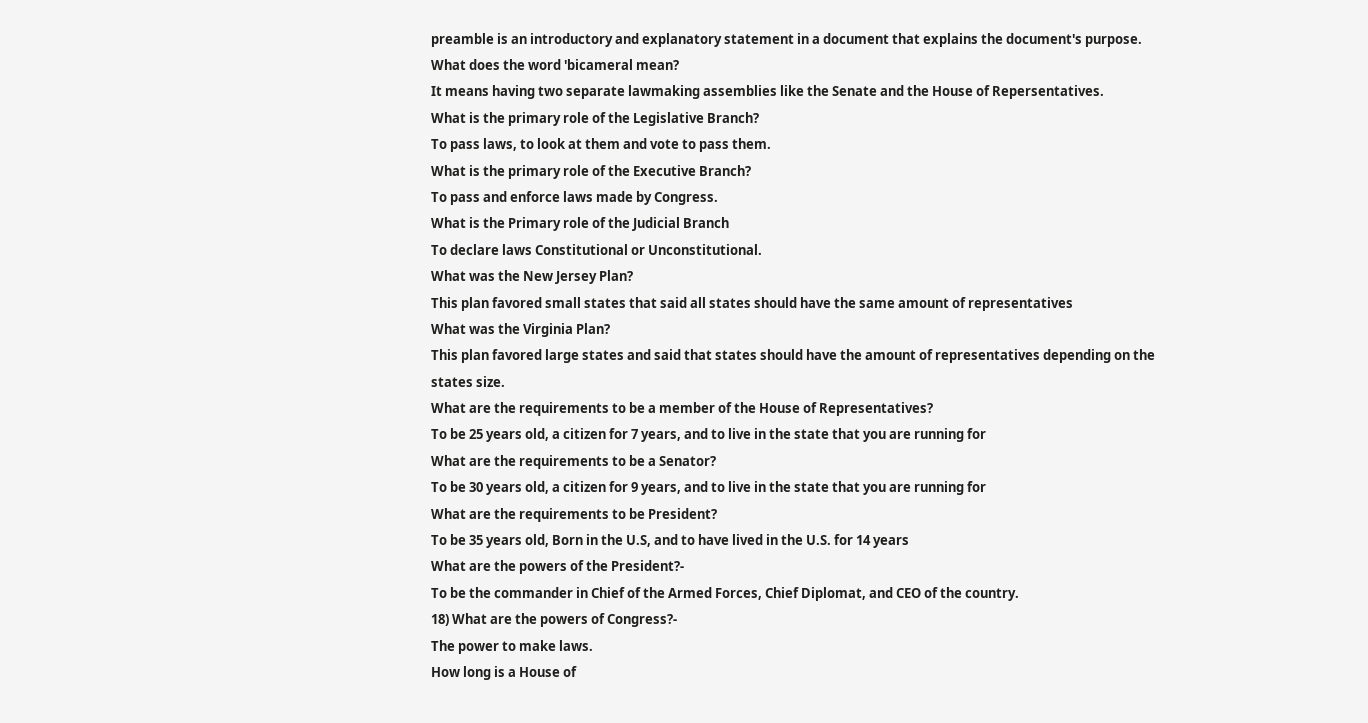preamble is an introductory and explanatory statement in a document that explains the document's purpose.
What does the word 'bicameral mean?
It means having two separate lawmaking assemblies like the Senate and the House of Repersentatives.
What is the primary role of the Legislative Branch?
To pass laws, to look at them and vote to pass them.
What is the primary role of the Executive Branch?
To pass and enforce laws made by Congress.
What is the Primary role of the Judicial Branch
To declare laws Constitutional or Unconstitutional.
What was the New Jersey Plan?
This plan favored small states that said all states should have the same amount of representatives
What was the Virginia Plan?
This plan favored large states and said that states should have the amount of representatives depending on the states size.
What are the requirements to be a member of the House of Representatives?
To be 25 years old, a citizen for 7 years, and to live in the state that you are running for
What are the requirements to be a Senator?
To be 30 years old, a citizen for 9 years, and to live in the state that you are running for
What are the requirements to be President?
To be 35 years old, Born in the U.S, and to have lived in the U.S. for 14 years
What are the powers of the President?-
To be the commander in Chief of the Armed Forces, Chief Diplomat, and CEO of the country.
18) What are the powers of Congress?-
The power to make laws.
How long is a House of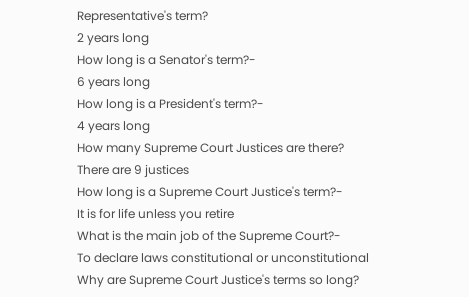Representative's term?
2 years long
How long is a Senator's term?-
6 years long
How long is a President's term?-
4 years long
How many Supreme Court Justices are there?
There are 9 justices
How long is a Supreme Court Justice's term?-
It is for life unless you retire
What is the main job of the Supreme Court?-
To declare laws constitutional or unconstitutional
Why are Supreme Court Justice's terms so long?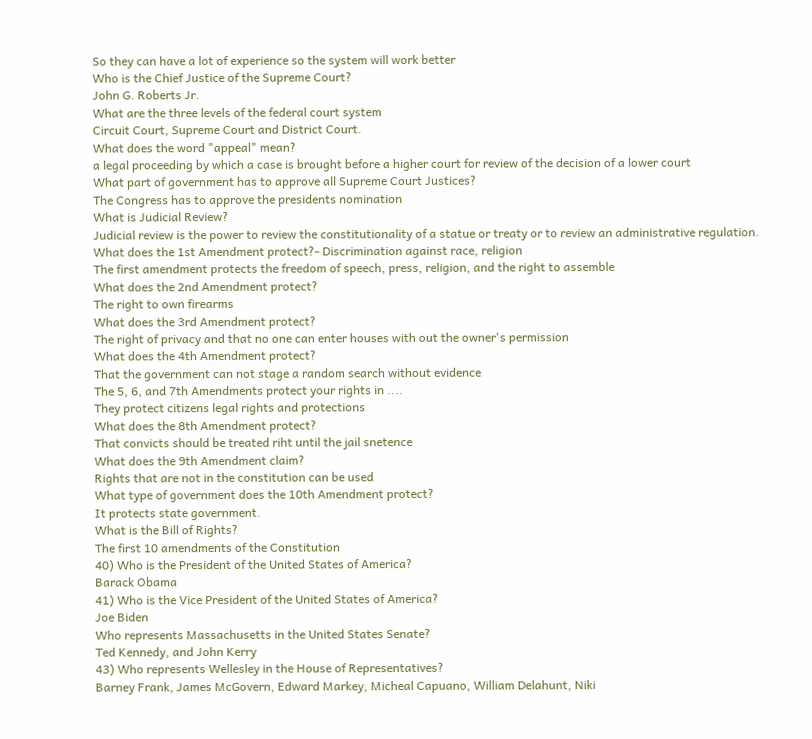So they can have a lot of experience so the system will work better
Who is the Chief Justice of the Supreme Court?
John G. Roberts Jr.
What are the three levels of the federal court system
Circuit Court, Supreme Court and District Court.
What does the word "appeal" mean?
a legal proceeding by which a case is brought before a higher court for review of the decision of a lower court
What part of government has to approve all Supreme Court Justices?
The Congress has to approve the presidents nomination
What is Judicial Review?
Judicial review is the power to review the constitutionality of a statue or treaty or to review an administrative regulation.
What does the 1st Amendment protect?- Discrimination against race, religion
The first amendment protects the freedom of speech, press, religion, and the right to assemble
What does the 2nd Amendment protect?
The right to own firearms
What does the 3rd Amendment protect?
The right of privacy and that no one can enter houses with out the owner's permission
What does the 4th Amendment protect?
That the government can not stage a random search without evidence
The 5, 6, and 7th Amendments protect your rights in ....
They protect citizens legal rights and protections
What does the 8th Amendment protect?
That convicts should be treated riht until the jail snetence
What does the 9th Amendment claim?
Rights that are not in the constitution can be used
What type of government does the 10th Amendment protect?
It protects state government.
What is the Bill of Rights?
The first 10 amendments of the Constitution
40) Who is the President of the United States of America?
Barack Obama
41) Who is the Vice President of the United States of America?
Joe Biden
Who represents Massachusetts in the United States Senate?
Ted Kennedy, and John Kerry
43) Who represents Wellesley in the House of Representatives?
Barney Frank, James McGovern, Edward Markey, Micheal Capuano, William Delahunt, Niki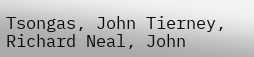Tsongas, John Tierney, Richard Neal, John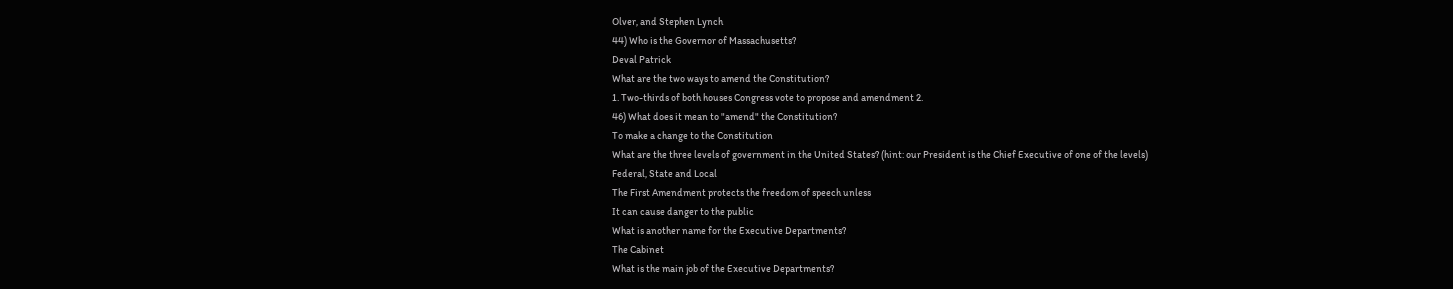Olver, and Stephen Lynch
44) Who is the Governor of Massachusetts?
Deval Patrick
What are the two ways to amend the Constitution?
1. Two-thirds of both houses Congress vote to propose and amendment 2.
46) What does it mean to "amend" the Constitution?
To make a change to the Constitution
What are the three levels of government in the United States? (hint: our President is the Chief Executive of one of the levels)
Federal, State and Local
The First Amendment protects the freedom of speech unless
It can cause danger to the public
What is another name for the Executive Departments?
The Cabinet
What is the main job of the Executive Departments?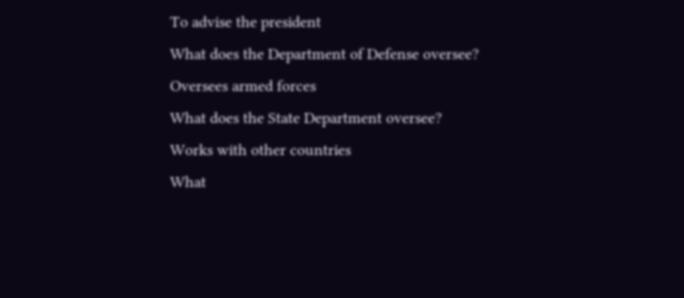To advise the president
What does the Department of Defense oversee?
Oversees armed forces
What does the State Department oversee?
Works with other countries
What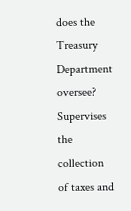does the Treasury Department oversee?
Supervises the collection of taxes and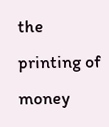the printing of money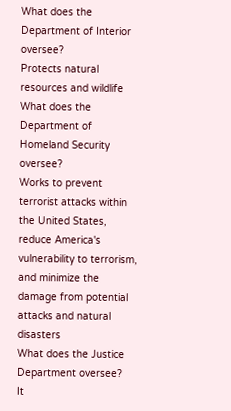What does the Department of Interior oversee?
Protects natural resources and wildlife
What does the Department of Homeland Security oversee?
Works to prevent terrorist attacks within the United States, reduce America's vulnerability to terrorism, and minimize the damage from potential attacks and natural disasters
What does the Justice Department oversee?
It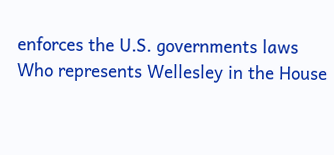enforces the U.S. governments laws
Who represents Wellesley in the House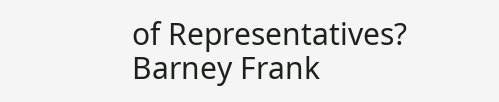of Representatives?
Barney Frank